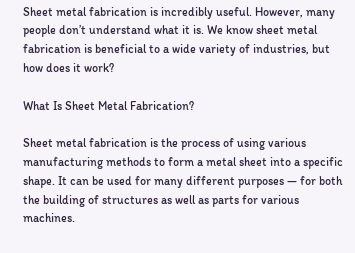Sheet metal fabrication is incredibly useful. However, many people don’t understand what it is. We know sheet metal fabrication is beneficial to a wide variety of industries, but how does it work?

What Is Sheet Metal Fabrication?

Sheet metal fabrication is the process of using various manufacturing methods to form a metal sheet into a specific shape. It can be used for many different purposes — for both the building of structures as well as parts for various machines.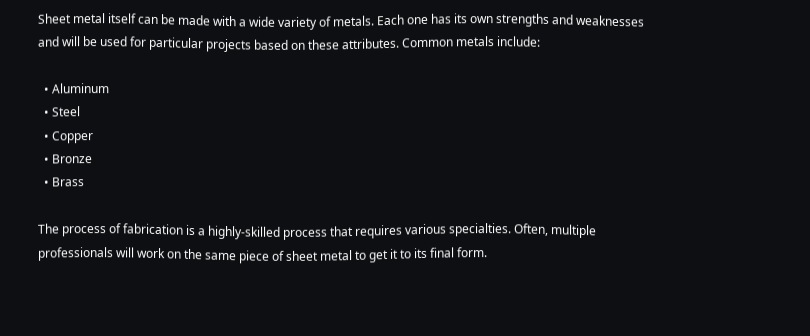Sheet metal itself can be made with a wide variety of metals. Each one has its own strengths and weaknesses and will be used for particular projects based on these attributes. Common metals include:

  • Aluminum
  • Steel
  • Copper
  • Bronze
  • Brass

The process of fabrication is a highly-skilled process that requires various specialties. Often, multiple professionals will work on the same piece of sheet metal to get it to its final form.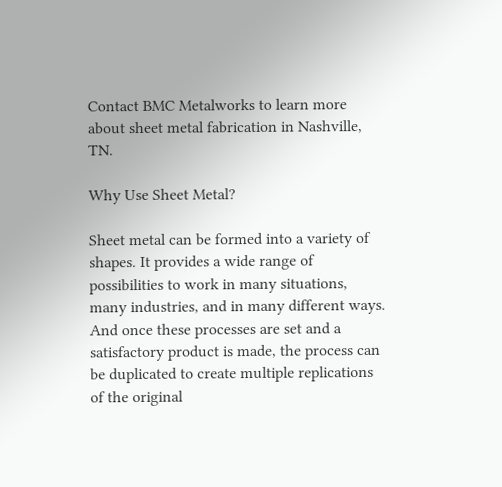Contact BMC Metalworks to learn more about sheet metal fabrication in Nashville, TN.

Why Use Sheet Metal?

Sheet metal can be formed into a variety of shapes. It provides a wide range of possibilities to work in many situations, many industries, and in many different ways. And once these processes are set and a satisfactory product is made, the process can be duplicated to create multiple replications of the original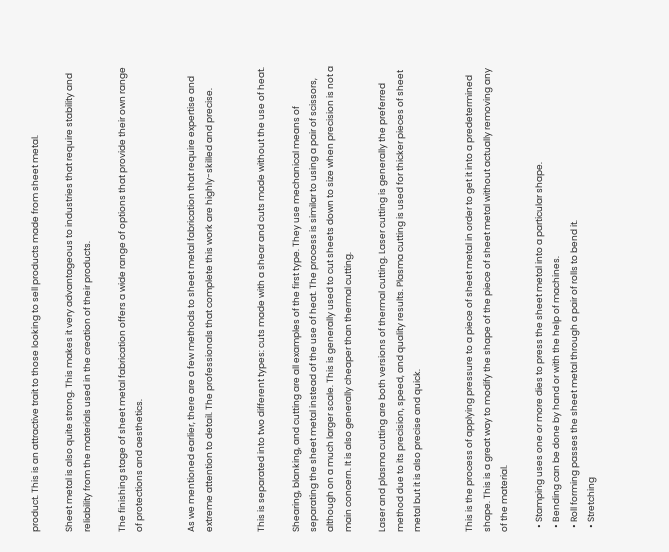product. This is an attractive trait to those looking to sell products made from sheet metal.

Sheet metal is also quite strong. This makes it very advantageous to industries that require stability and reliability from the materials used in the creation of their products.

The finishing stage of sheet metal fabrication offers a wide range of options that provide their own range of protections and aesthetics.


As we mentioned earlier, there are a few methods to sheet metal fabrication that require expertise and extreme attention to detail. The professionals that complete this work are highly-skilled and precise.


This is separated into two different types: cuts made with a shear and cuts made without the use of heat.

Shearing, blanking, and cutting are all examples of the first type. They use mechanical means of separating the sheet metal instead of the use of heat. The process is similar to using a pair of scissors, although on a much larger scale. This is generally used to cut sheets down to size when precision is not a main concern. It is also generally cheaper than thermal cutting.

Laser and plasma cutting are both versions of thermal cutting. Laser cutting is generally the preferred method due to its precision, speed, and quality results. Plasma cutting is used for thicker pieces of sheet metal but it is also precise and quick.


This is the process of applying pressure to a piece of sheet metal in order to get it into a predetermined shape. This is a great way to modify the shape of the piece of sheet metal without actually removing any of the material.

  • Stamping uses one or more dies to press the sheet metal into a particular shape.
  • Bending can be done by hand or with the help of machines.
  • Roll forming passes the sheet metal through a pair of rolls to bend it.
  • Stretching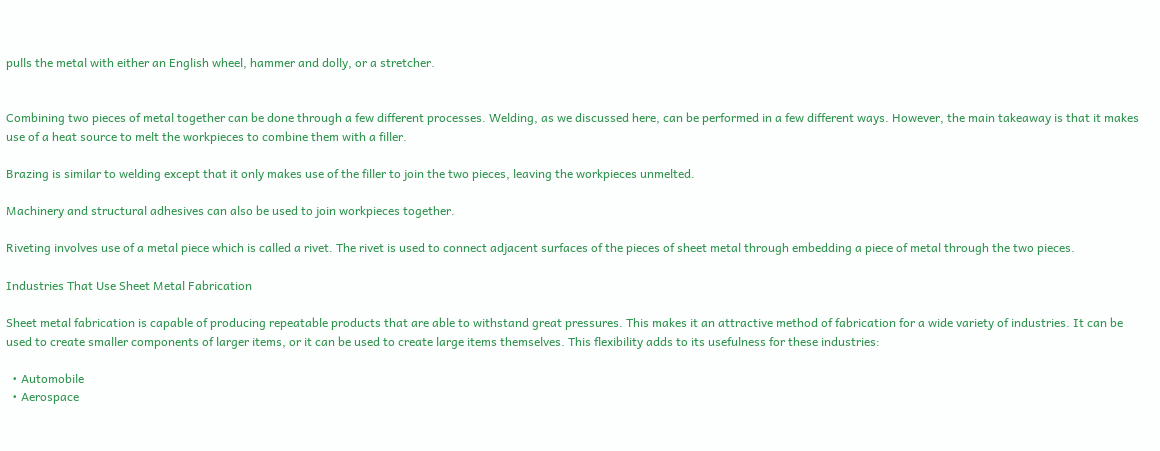pulls the metal with either an English wheel, hammer and dolly, or a stretcher.


Combining two pieces of metal together can be done through a few different processes. Welding, as we discussed here, can be performed in a few different ways. However, the main takeaway is that it makes use of a heat source to melt the workpieces to combine them with a filler.

Brazing is similar to welding except that it only makes use of the filler to join the two pieces, leaving the workpieces unmelted.

Machinery and structural adhesives can also be used to join workpieces together.

Riveting involves use of a metal piece which is called a rivet. The rivet is used to connect adjacent surfaces of the pieces of sheet metal through embedding a piece of metal through the two pieces.

Industries That Use Sheet Metal Fabrication

Sheet metal fabrication is capable of producing repeatable products that are able to withstand great pressures. This makes it an attractive method of fabrication for a wide variety of industries. It can be used to create smaller components of larger items, or it can be used to create large items themselves. This flexibility adds to its usefulness for these industries:

  • Automobile
  • Aerospace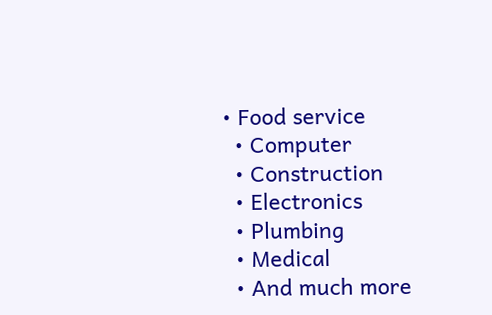• Food service
  • Computer
  • Construction
  • Electronics
  • Plumbing
  • Medical
  • And much more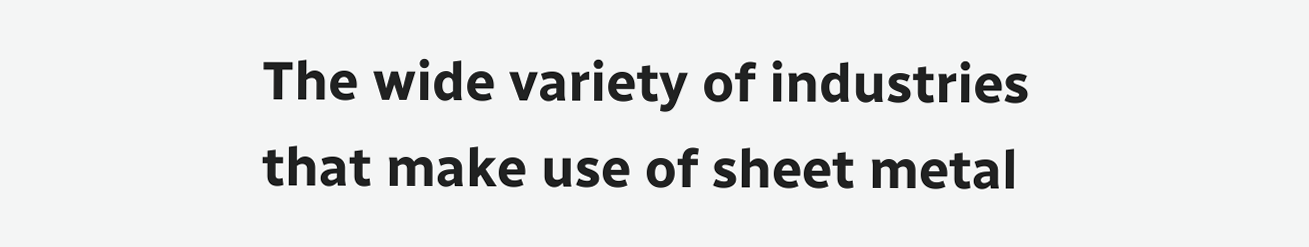The wide variety of industries that make use of sheet metal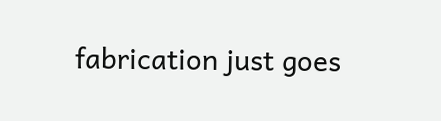fabrication just goes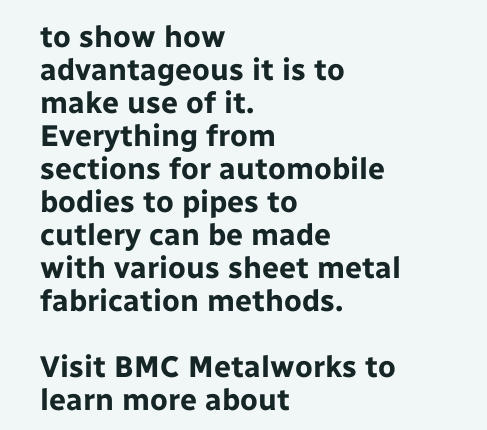to show how advantageous it is to make use of it. Everything from sections for automobile bodies to pipes to cutlery can be made with various sheet metal fabrication methods.

Visit BMC Metalworks to learn more about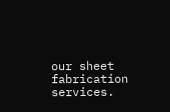our sheet fabrication services.